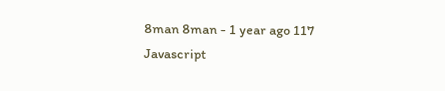8man 8man - 1 year ago 117
Javascript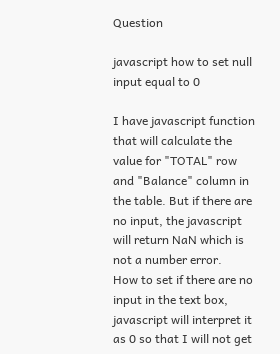Question

javascript how to set null input equal to 0

I have javascript function that will calculate the value for "TOTAL" row and "Balance" column in the table. But if there are no input, the javascript will return NaN which is not a number error.
How to set if there are no input in the text box, javascript will interpret it as 0 so that I will not get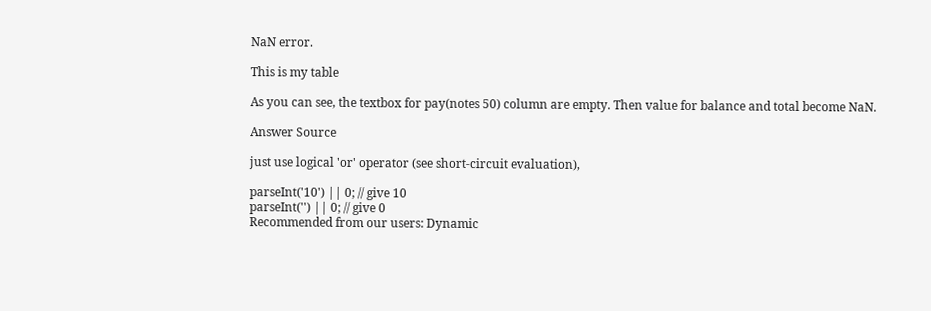NaN error.

This is my table

As you can see, the textbox for pay(notes 50) column are empty. Then value for balance and total become NaN.

Answer Source

just use logical 'or' operator (see short-circuit evaluation),

parseInt('10') || 0; // give 10
parseInt('') || 0; // give 0
Recommended from our users: Dynamic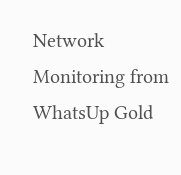Network Monitoring from WhatsUp Gold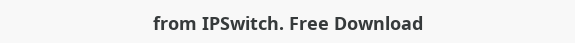from IPSwitch. Free Download